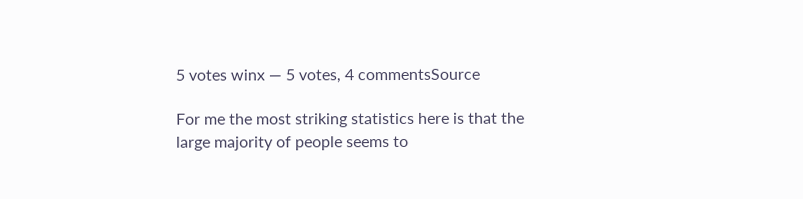5 votes winx — 5 votes, 4 commentsSource

For me the most striking statistics here is that the large majority of people seems to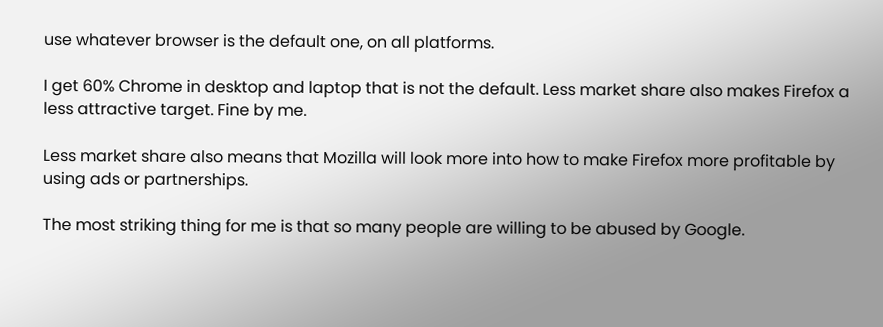use whatever browser is the default one, on all platforms.

I get 60% Chrome in desktop and laptop that is not the default. Less market share also makes Firefox a less attractive target. Fine by me.

Less market share also means that Mozilla will look more into how to make Firefox more profitable by using ads or partnerships.

The most striking thing for me is that so many people are willing to be abused by Google.